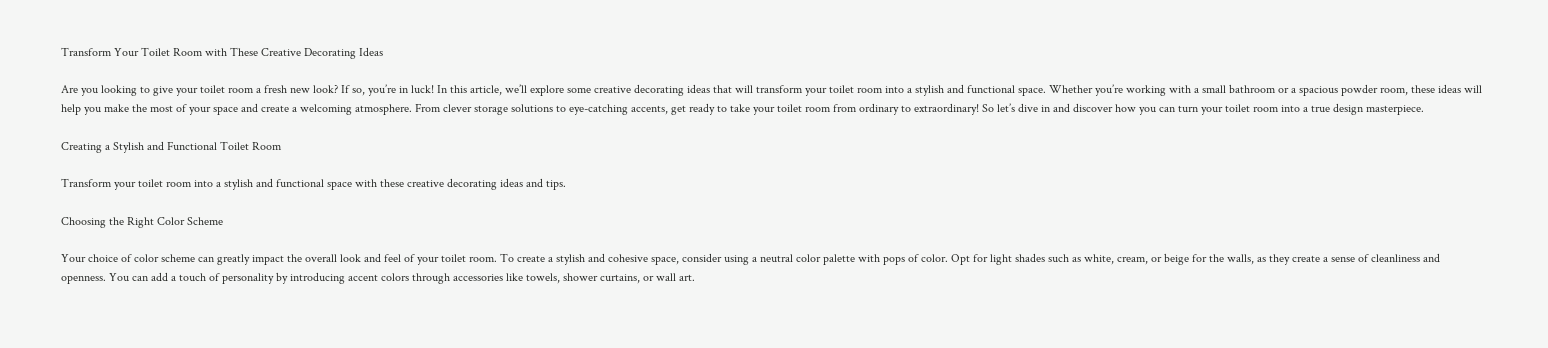Transform Your Toilet Room with These Creative Decorating Ideas

Are you looking to give your toilet room a fresh new look? If so, you’re in luck! In this article, we’ll explore some creative decorating ideas that will transform your toilet room into a stylish and functional space. Whether you’re working with a small bathroom or a spacious powder room, these ideas will help you make the most of your space and create a welcoming atmosphere. From clever storage solutions to eye-catching accents, get ready to take your toilet room from ordinary to extraordinary! So let’s dive in and discover how you can turn your toilet room into a true design masterpiece.

Creating a Stylish and Functional Toilet Room

Transform your toilet room into a stylish and functional space with these creative decorating ideas and tips.

Choosing the Right Color Scheme

Your choice of color scheme can greatly impact the overall look and feel of your toilet room. To create a stylish and cohesive space, consider using a neutral color palette with pops of color. Opt for light shades such as white, cream, or beige for the walls, as they create a sense of cleanliness and openness. You can add a touch of personality by introducing accent colors through accessories like towels, shower curtains, or wall art.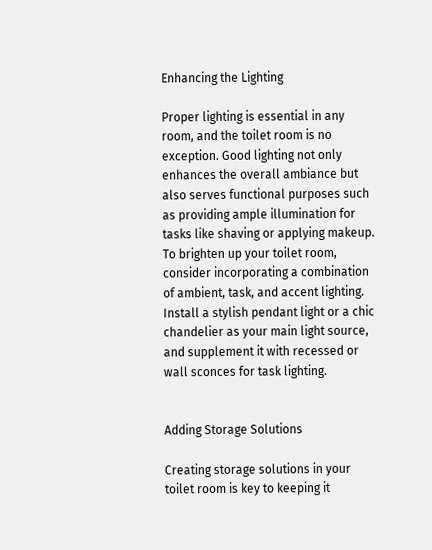Enhancing the Lighting

Proper lighting is essential in any room, and the toilet room is no exception. Good lighting not only enhances the overall ambiance but also serves functional purposes such as providing ample illumination for tasks like shaving or applying makeup. To brighten up your toilet room, consider incorporating a combination of ambient, task, and accent lighting. Install a stylish pendant light or a chic chandelier as your main light source, and supplement it with recessed or wall sconces for task lighting.


Adding Storage Solutions

Creating storage solutions in your toilet room is key to keeping it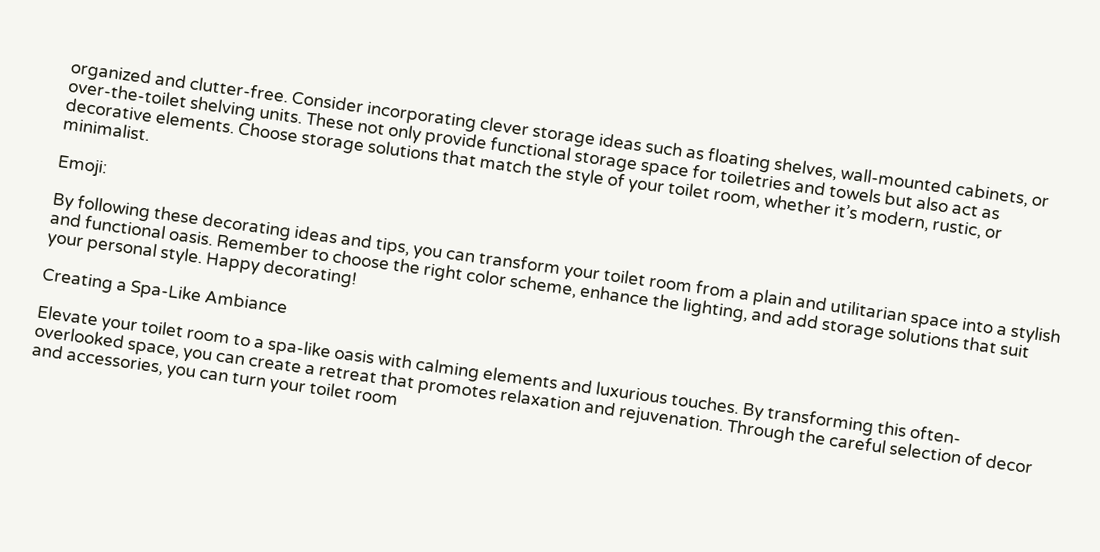organized and clutter-free. Consider incorporating clever storage ideas such as floating shelves, wall-mounted cabinets, or over-the-toilet shelving units. These not only provide functional storage space for toiletries and towels but also act as decorative elements. Choose storage solutions that match the style of your toilet room, whether it’s modern, rustic, or minimalist.

Emoji:

By following these decorating ideas and tips, you can transform your toilet room from a plain and utilitarian space into a stylish and functional oasis. Remember to choose the right color scheme, enhance the lighting, and add storage solutions that suit your personal style. Happy decorating!

Creating a Spa-Like Ambiance

Elevate your toilet room to a spa-like oasis with calming elements and luxurious touches. By transforming this often-overlooked space, you can create a retreat that promotes relaxation and rejuvenation. Through the careful selection of decor and accessories, you can turn your toilet room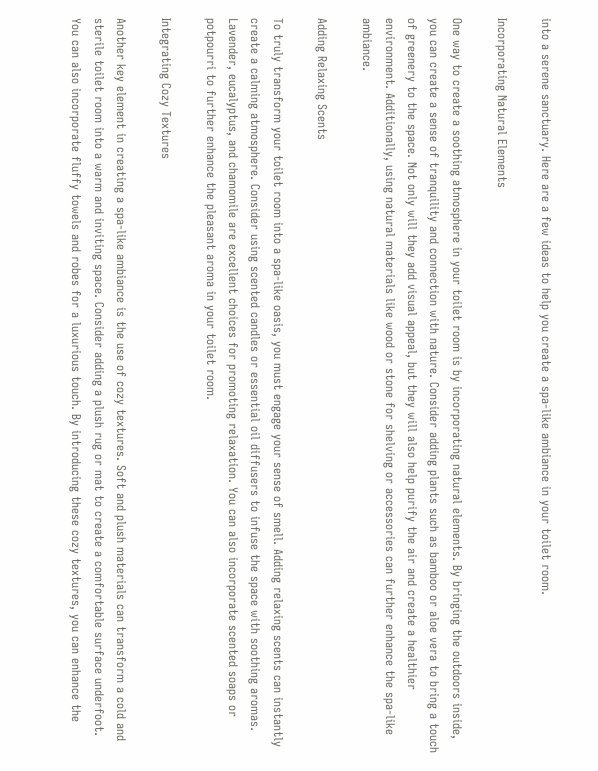into a serene sanctuary. Here are a few ideas to help you create a spa-like ambiance in your toilet room.

Incorporating Natural Elements

One way to create a soothing atmosphere in your toilet room is by incorporating natural elements. By bringing the outdoors inside, you can create a sense of tranquility and connection with nature. Consider adding plants such as bamboo or aloe vera to bring a touch of greenery to the space. Not only will they add visual appeal, but they will also help purify the air and create a healthier environment. Additionally, using natural materials like wood or stone for shelving or accessories can further enhance the spa-like ambiance.

Adding Relaxing Scents

To truly transform your toilet room into a spa-like oasis, you must engage your sense of smell. Adding relaxing scents can instantly create a calming atmosphere. Consider using scented candles or essential oil diffusers to infuse the space with soothing aromas. Lavender, eucalyptus, and chamomile are excellent choices for promoting relaxation. You can also incorporate scented soaps or potpourri to further enhance the pleasant aroma in your toilet room.

Integrating Cozy Textures

Another key element in creating a spa-like ambiance is the use of cozy textures. Soft and plush materials can transform a cold and sterile toilet room into a warm and inviting space. Consider adding a plush rug or mat to create a comfortable surface underfoot. You can also incorporate fluffy towels and robes for a luxurious touch. By introducing these cozy textures, you can enhance the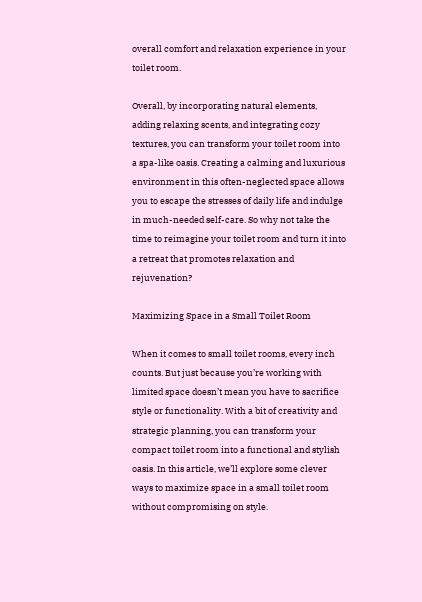overall comfort and relaxation experience in your toilet room.

Overall, by incorporating natural elements, adding relaxing scents, and integrating cozy textures, you can transform your toilet room into a spa-like oasis. Creating a calming and luxurious environment in this often-neglected space allows you to escape the stresses of daily life and indulge in much-needed self-care. So why not take the time to reimagine your toilet room and turn it into a retreat that promotes relaxation and rejuvenation?

Maximizing Space in a Small Toilet Room

When it comes to small toilet rooms, every inch counts. But just because you’re working with limited space doesn’t mean you have to sacrifice style or functionality. With a bit of creativity and strategic planning, you can transform your compact toilet room into a functional and stylish oasis. In this article, we’ll explore some clever ways to maximize space in a small toilet room without compromising on style.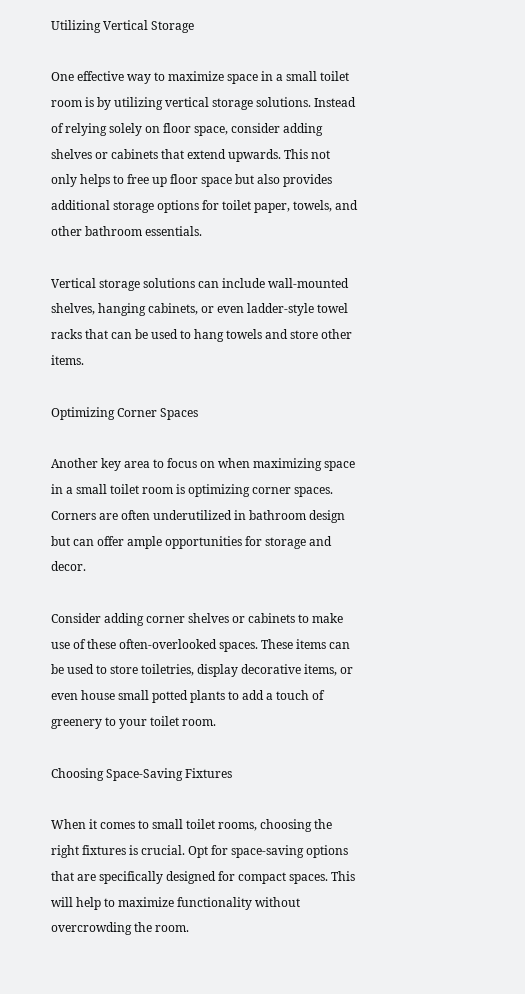Utilizing Vertical Storage

One effective way to maximize space in a small toilet room is by utilizing vertical storage solutions. Instead of relying solely on floor space, consider adding shelves or cabinets that extend upwards. This not only helps to free up floor space but also provides additional storage options for toilet paper, towels, and other bathroom essentials.

Vertical storage solutions can include wall-mounted shelves, hanging cabinets, or even ladder-style towel racks that can be used to hang towels and store other items.

Optimizing Corner Spaces

Another key area to focus on when maximizing space in a small toilet room is optimizing corner spaces. Corners are often underutilized in bathroom design but can offer ample opportunities for storage and decor.

Consider adding corner shelves or cabinets to make use of these often-overlooked spaces. These items can be used to store toiletries, display decorative items, or even house small potted plants to add a touch of greenery to your toilet room.

Choosing Space-Saving Fixtures

When it comes to small toilet rooms, choosing the right fixtures is crucial. Opt for space-saving options that are specifically designed for compact spaces. This will help to maximize functionality without overcrowding the room.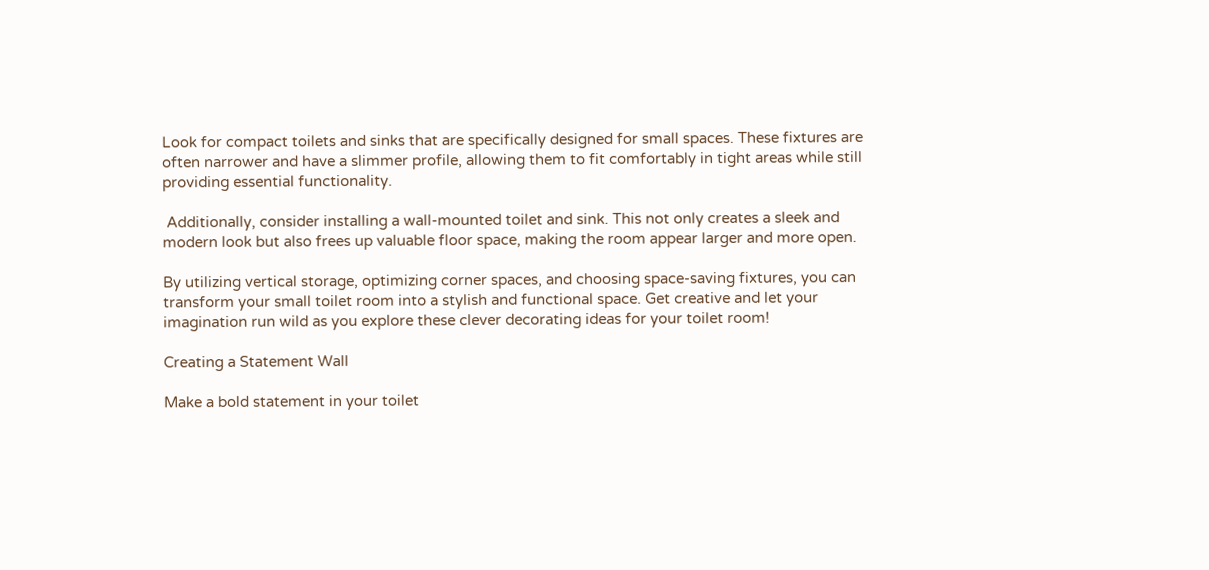Look for compact toilets and sinks that are specifically designed for small spaces. These fixtures are often narrower and have a slimmer profile, allowing them to fit comfortably in tight areas while still providing essential functionality.

 Additionally, consider installing a wall-mounted toilet and sink. This not only creates a sleek and modern look but also frees up valuable floor space, making the room appear larger and more open.

By utilizing vertical storage, optimizing corner spaces, and choosing space-saving fixtures, you can transform your small toilet room into a stylish and functional space. Get creative and let your imagination run wild as you explore these clever decorating ideas for your toilet room!

Creating a Statement Wall

Make a bold statement in your toilet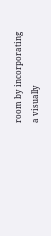room by incorporating a visually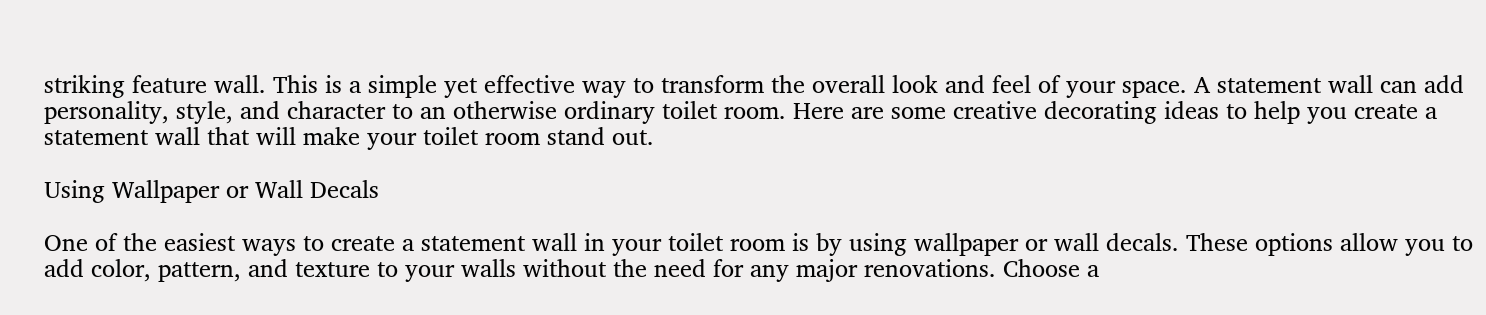striking feature wall. This is a simple yet effective way to transform the overall look and feel of your space. A statement wall can add personality, style, and character to an otherwise ordinary toilet room. Here are some creative decorating ideas to help you create a statement wall that will make your toilet room stand out.

Using Wallpaper or Wall Decals

One of the easiest ways to create a statement wall in your toilet room is by using wallpaper or wall decals. These options allow you to add color, pattern, and texture to your walls without the need for any major renovations. Choose a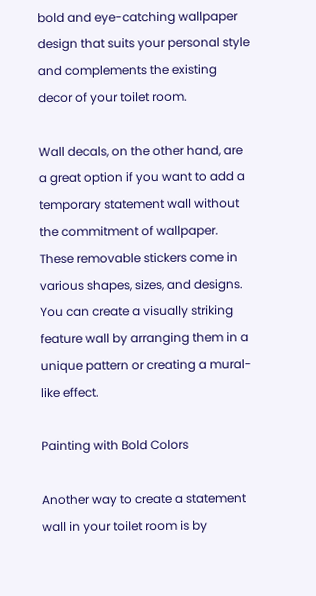bold and eye-catching wallpaper design that suits your personal style and complements the existing decor of your toilet room.

Wall decals, on the other hand, are a great option if you want to add a temporary statement wall without the commitment of wallpaper. These removable stickers come in various shapes, sizes, and designs. You can create a visually striking feature wall by arranging them in a unique pattern or creating a mural-like effect.

Painting with Bold Colors

Another way to create a statement wall in your toilet room is by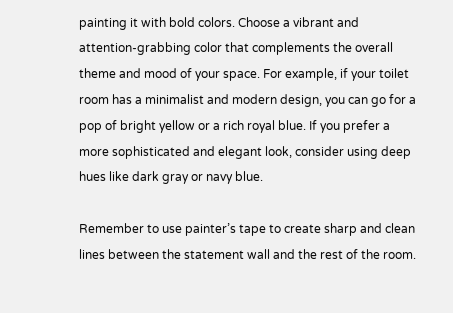painting it with bold colors. Choose a vibrant and attention-grabbing color that complements the overall theme and mood of your space. For example, if your toilet room has a minimalist and modern design, you can go for a pop of bright yellow or a rich royal blue. If you prefer a more sophisticated and elegant look, consider using deep hues like dark gray or navy blue.

Remember to use painter’s tape to create sharp and clean lines between the statement wall and the rest of the room.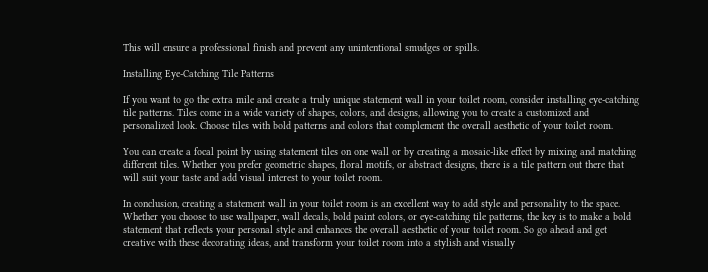This will ensure a professional finish and prevent any unintentional smudges or spills.

Installing Eye-Catching Tile Patterns

If you want to go the extra mile and create a truly unique statement wall in your toilet room, consider installing eye-catching tile patterns. Tiles come in a wide variety of shapes, colors, and designs, allowing you to create a customized and personalized look. Choose tiles with bold patterns and colors that complement the overall aesthetic of your toilet room.

You can create a focal point by using statement tiles on one wall or by creating a mosaic-like effect by mixing and matching different tiles. Whether you prefer geometric shapes, floral motifs, or abstract designs, there is a tile pattern out there that will suit your taste and add visual interest to your toilet room.

In conclusion, creating a statement wall in your toilet room is an excellent way to add style and personality to the space. Whether you choose to use wallpaper, wall decals, bold paint colors, or eye-catching tile patterns, the key is to make a bold statement that reflects your personal style and enhances the overall aesthetic of your toilet room. So go ahead and get creative with these decorating ideas, and transform your toilet room into a stylish and visually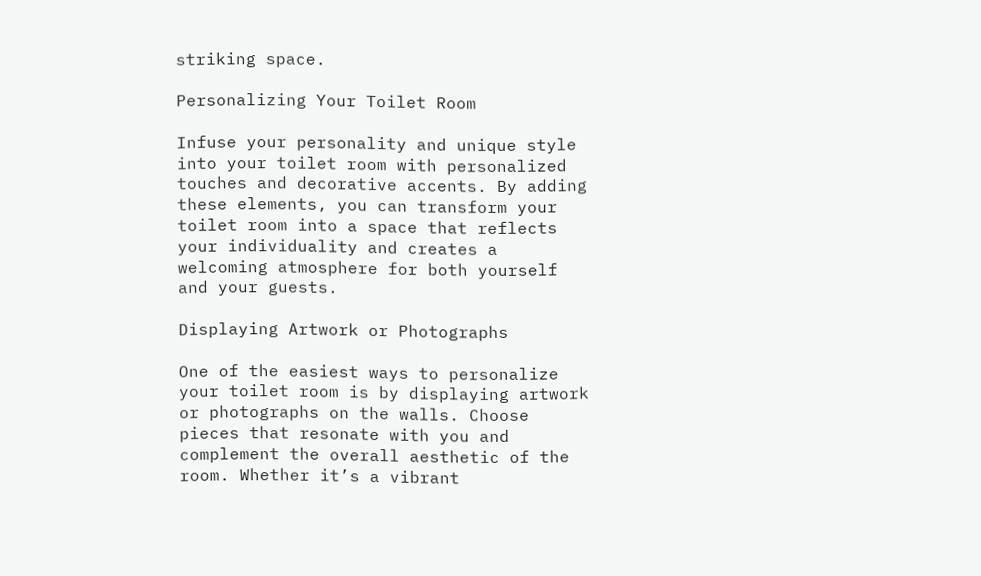striking space.

Personalizing Your Toilet Room

Infuse your personality and unique style into your toilet room with personalized touches and decorative accents. By adding these elements, you can transform your toilet room into a space that reflects your individuality and creates a welcoming atmosphere for both yourself and your guests.

Displaying Artwork or Photographs

One of the easiest ways to personalize your toilet room is by displaying artwork or photographs on the walls. Choose pieces that resonate with you and complement the overall aesthetic of the room. Whether it’s a vibrant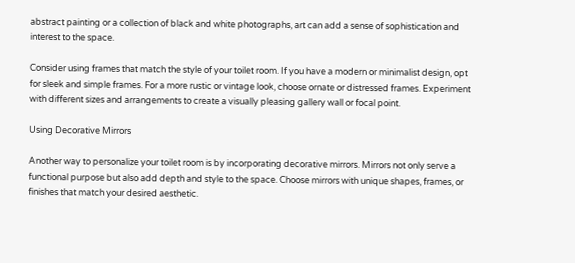abstract painting or a collection of black and white photographs, art can add a sense of sophistication and interest to the space.

Consider using frames that match the style of your toilet room. If you have a modern or minimalist design, opt for sleek and simple frames. For a more rustic or vintage look, choose ornate or distressed frames. Experiment with different sizes and arrangements to create a visually pleasing gallery wall or focal point.

Using Decorative Mirrors

Another way to personalize your toilet room is by incorporating decorative mirrors. Mirrors not only serve a functional purpose but also add depth and style to the space. Choose mirrors with unique shapes, frames, or finishes that match your desired aesthetic.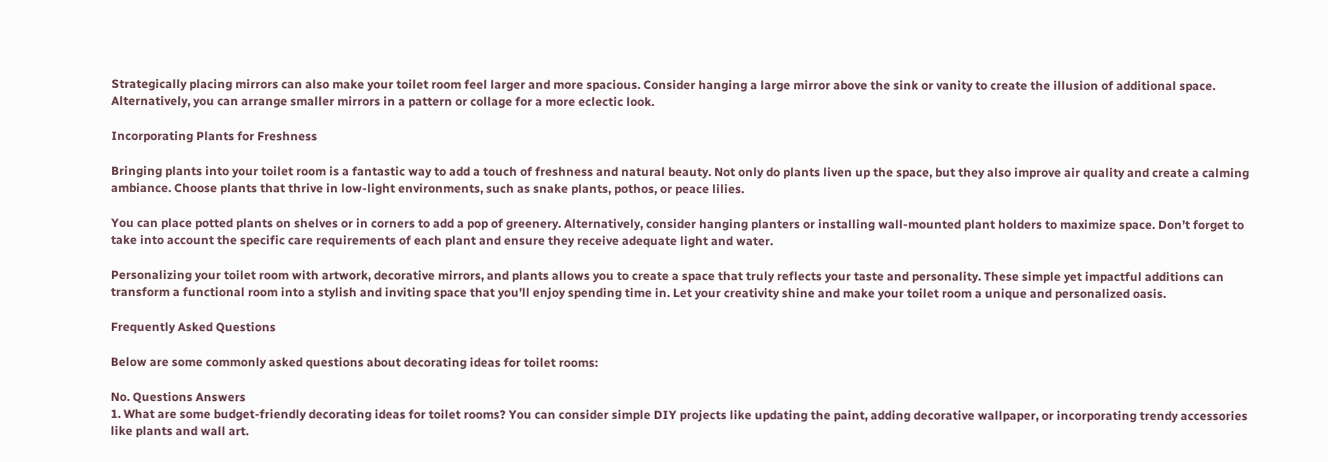Strategically placing mirrors can also make your toilet room feel larger and more spacious. Consider hanging a large mirror above the sink or vanity to create the illusion of additional space. Alternatively, you can arrange smaller mirrors in a pattern or collage for a more eclectic look.

Incorporating Plants for Freshness

Bringing plants into your toilet room is a fantastic way to add a touch of freshness and natural beauty. Not only do plants liven up the space, but they also improve air quality and create a calming ambiance. Choose plants that thrive in low-light environments, such as snake plants, pothos, or peace lilies.

You can place potted plants on shelves or in corners to add a pop of greenery. Alternatively, consider hanging planters or installing wall-mounted plant holders to maximize space. Don’t forget to take into account the specific care requirements of each plant and ensure they receive adequate light and water.

Personalizing your toilet room with artwork, decorative mirrors, and plants allows you to create a space that truly reflects your taste and personality. These simple yet impactful additions can transform a functional room into a stylish and inviting space that you’ll enjoy spending time in. Let your creativity shine and make your toilet room a unique and personalized oasis.

Frequently Asked Questions

Below are some commonly asked questions about decorating ideas for toilet rooms:

No. Questions Answers
1. What are some budget-friendly decorating ideas for toilet rooms? You can consider simple DIY projects like updating the paint, adding decorative wallpaper, or incorporating trendy accessories like plants and wall art.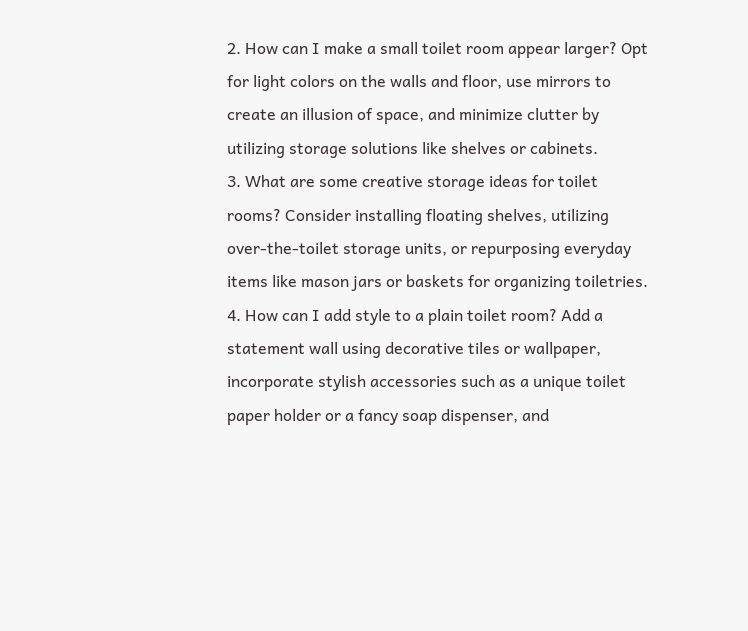2. How can I make a small toilet room appear larger? Opt for light colors on the walls and floor, use mirrors to create an illusion of space, and minimize clutter by utilizing storage solutions like shelves or cabinets.
3. What are some creative storage ideas for toilet rooms? Consider installing floating shelves, utilizing over-the-toilet storage units, or repurposing everyday items like mason jars or baskets for organizing toiletries.
4. How can I add style to a plain toilet room? Add a statement wall using decorative tiles or wallpaper, incorporate stylish accessories such as a unique toilet paper holder or a fancy soap dispenser, and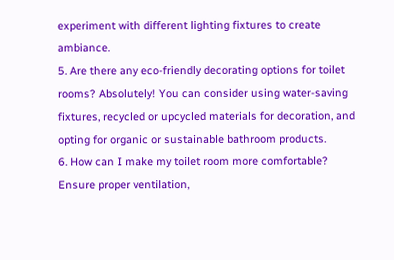experiment with different lighting fixtures to create ambiance.
5. Are there any eco-friendly decorating options for toilet rooms? Absolutely! You can consider using water-saving fixtures, recycled or upcycled materials for decoration, and opting for organic or sustainable bathroom products.
6. How can I make my toilet room more comfortable? Ensure proper ventilation,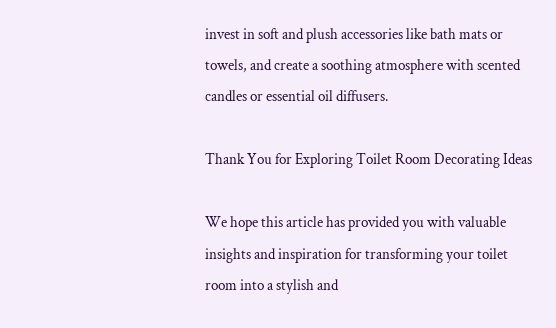invest in soft and plush accessories like bath mats or towels, and create a soothing atmosphere with scented candles or essential oil diffusers.

Thank You for Exploring Toilet Room Decorating Ideas

We hope this article has provided you with valuable insights and inspiration for transforming your toilet room into a stylish and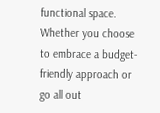functional space. Whether you choose to embrace a budget-friendly approach or go all out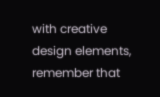with creative design elements, remember that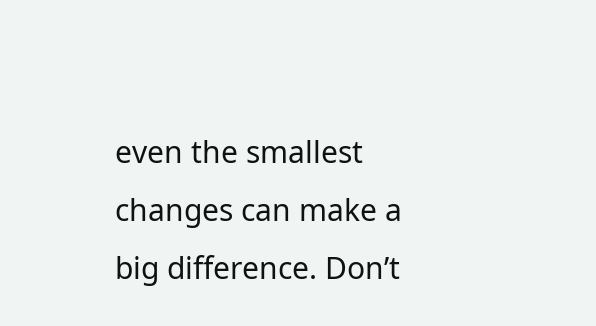even the smallest changes can make a big difference. Don’t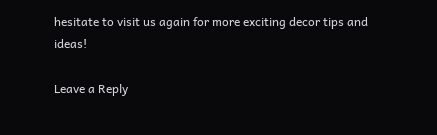hesitate to visit us again for more exciting decor tips and ideas!

Leave a Reply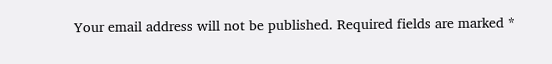Your email address will not be published. Required fields are marked *